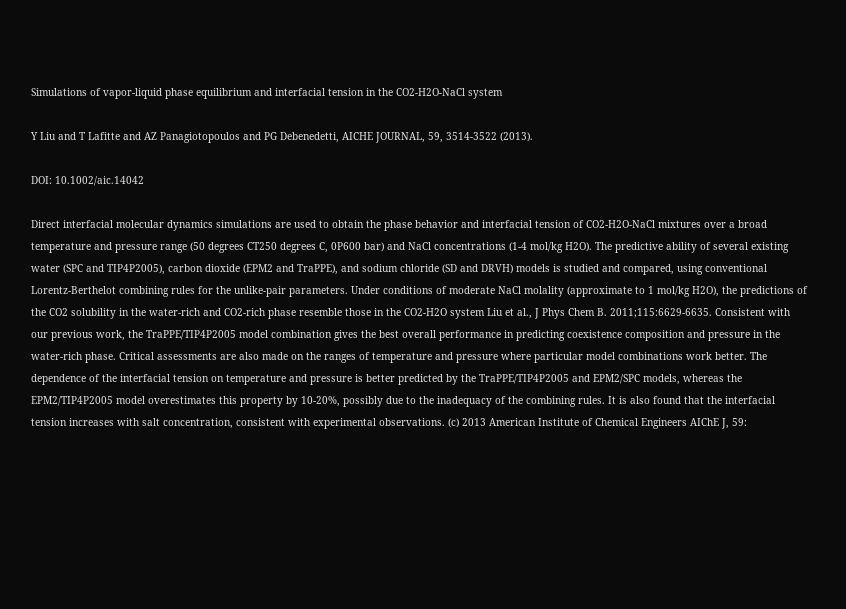Simulations of vapor-liquid phase equilibrium and interfacial tension in the CO2-H2O-NaCl system

Y Liu and T Lafitte and AZ Panagiotopoulos and PG Debenedetti, AICHE JOURNAL, 59, 3514-3522 (2013).

DOI: 10.1002/aic.14042

Direct interfacial molecular dynamics simulations are used to obtain the phase behavior and interfacial tension of CO2-H2O-NaCl mixtures over a broad temperature and pressure range (50 degrees CT250 degrees C, 0P600 bar) and NaCl concentrations (1-4 mol/kg H2O). The predictive ability of several existing water (SPC and TIP4P2005), carbon dioxide (EPM2 and TraPPE), and sodium chloride (SD and DRVH) models is studied and compared, using conventional Lorentz-Berthelot combining rules for the unlike-pair parameters. Under conditions of moderate NaCl molality (approximate to 1 mol/kg H2O), the predictions of the CO2 solubility in the water-rich and CO2-rich phase resemble those in the CO2-H2O system Liu et al., J Phys Chem B. 2011;115:6629-6635. Consistent with our previous work, the TraPPE/TIP4P2005 model combination gives the best overall performance in predicting coexistence composition and pressure in the water-rich phase. Critical assessments are also made on the ranges of temperature and pressure where particular model combinations work better. The dependence of the interfacial tension on temperature and pressure is better predicted by the TraPPE/TIP4P2005 and EPM2/SPC models, whereas the EPM2/TIP4P2005 model overestimates this property by 10-20%, possibly due to the inadequacy of the combining rules. It is also found that the interfacial tension increases with salt concentration, consistent with experimental observations. (c) 2013 American Institute of Chemical Engineers AIChE J, 59: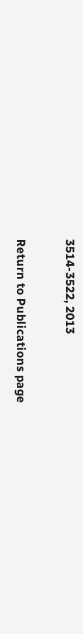3514-3522, 2013

Return to Publications page